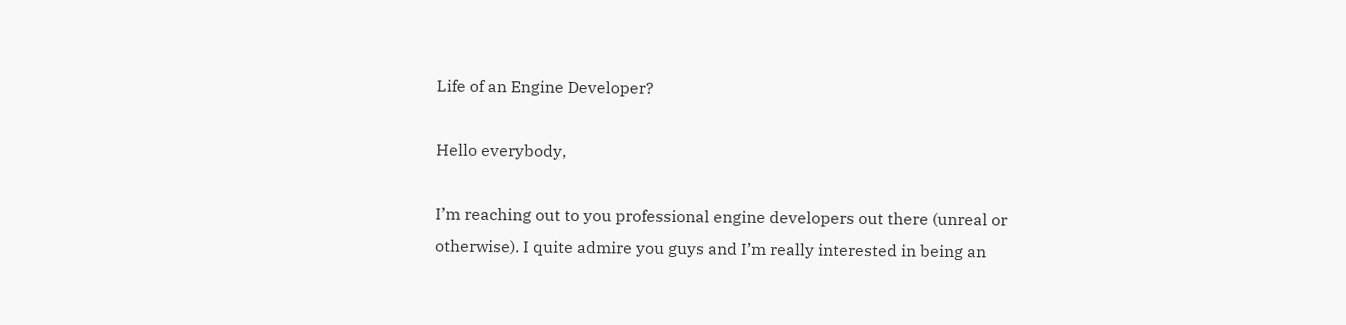Life of an Engine Developer?

Hello everybody,

I’m reaching out to you professional engine developers out there (unreal or otherwise). I quite admire you guys and I’m really interested in being an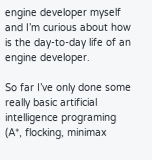engine developer myself and I’m curious about how is the day-to-day life of an engine developer.

So far I’ve only done some really basic artificial intelligence programing (A*, flocking, minimax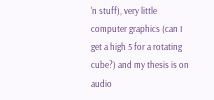'n stuff), very little computer graphics (can I get a high 5 for a rotating cube?) and my thesis is on audio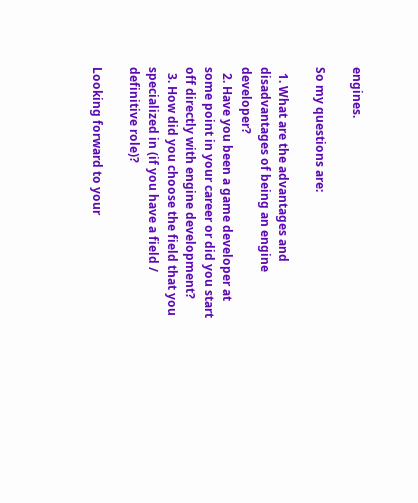engines.

So my questions are:

  1. What are the advantages and disadvantages of being an engine developer?
  2. Have you been a game developer at some point in your career or did you start off directly with engine development?
  3. How did you choose the field that you specialized in (if you have a field / definitive role)?

Looking forward to your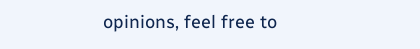opinions, feel free to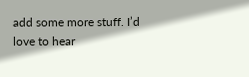add some more stuff. I’d love to hear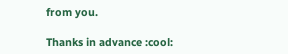from you.

Thanks in advance :cool: